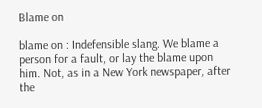Blame on

blame on : Indefensible slang. We blame a person for a fault, or lay the blame upon him. Not, as in a New York newspaper, after the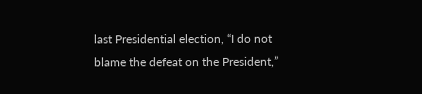last Presidential election, “I do not blame the defeat on the President,”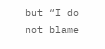but “I do not blame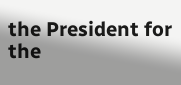the President for the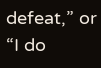defeat,” or “I do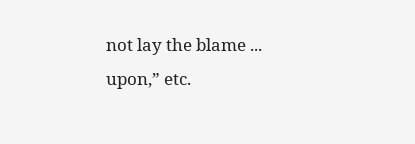not lay the blame ... upon,” etc.